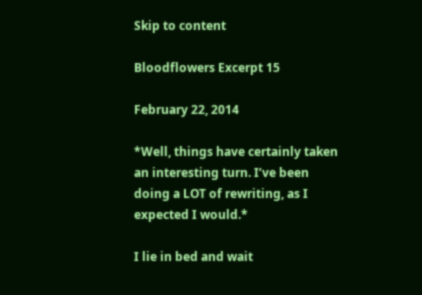Skip to content

Bloodflowers Excerpt 15

February 22, 2014

*Well, things have certainly taken an interesting turn. I’ve been doing a LOT of rewriting, as I expected I would.*

I lie in bed and wait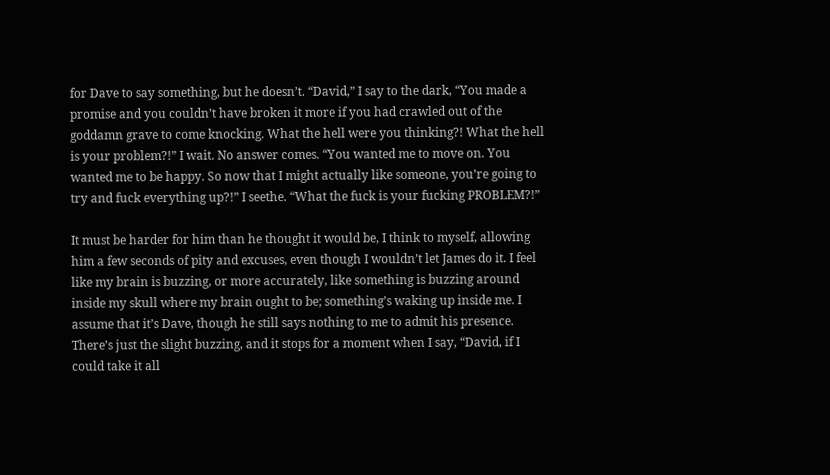for Dave to say something, but he doesn’t. “David,” I say to the dark, “You made a promise and you couldn’t have broken it more if you had crawled out of the goddamn grave to come knocking. What the hell were you thinking?! What the hell is your problem?!” I wait. No answer comes. “You wanted me to move on. You wanted me to be happy. So now that I might actually like someone, you’re going to try and fuck everything up?!” I seethe. “What the fuck is your fucking PROBLEM?!”

It must be harder for him than he thought it would be, I think to myself, allowing him a few seconds of pity and excuses, even though I wouldn’t let James do it. I feel like my brain is buzzing, or more accurately, like something is buzzing around inside my skull where my brain ought to be; something’s waking up inside me. I assume that it’s Dave, though he still says nothing to me to admit his presence.  There’s just the slight buzzing, and it stops for a moment when I say, “David, if I could take it all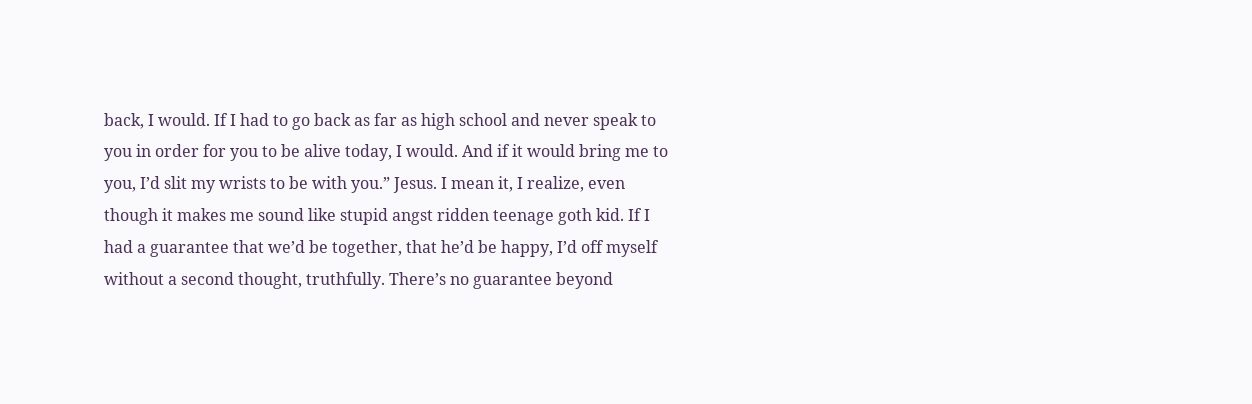back, I would. If I had to go back as far as high school and never speak to you in order for you to be alive today, I would. And if it would bring me to you, I’d slit my wrists to be with you.” Jesus. I mean it, I realize, even though it makes me sound like stupid angst ridden teenage goth kid. If I had a guarantee that we’d be together, that he’d be happy, I’d off myself without a second thought, truthfully. There’s no guarantee beyond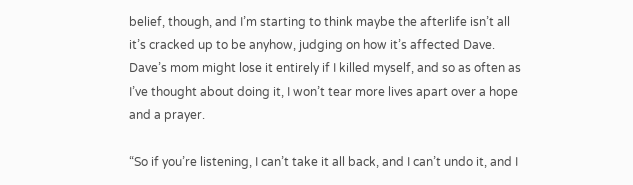belief, though, and I’m starting to think maybe the afterlife isn’t all it’s cracked up to be anyhow, judging on how it’s affected Dave. Dave’s mom might lose it entirely if I killed myself, and so as often as I’ve thought about doing it, I won’t tear more lives apart over a hope and a prayer.

“So if you’re listening, I can’t take it all back, and I can’t undo it, and I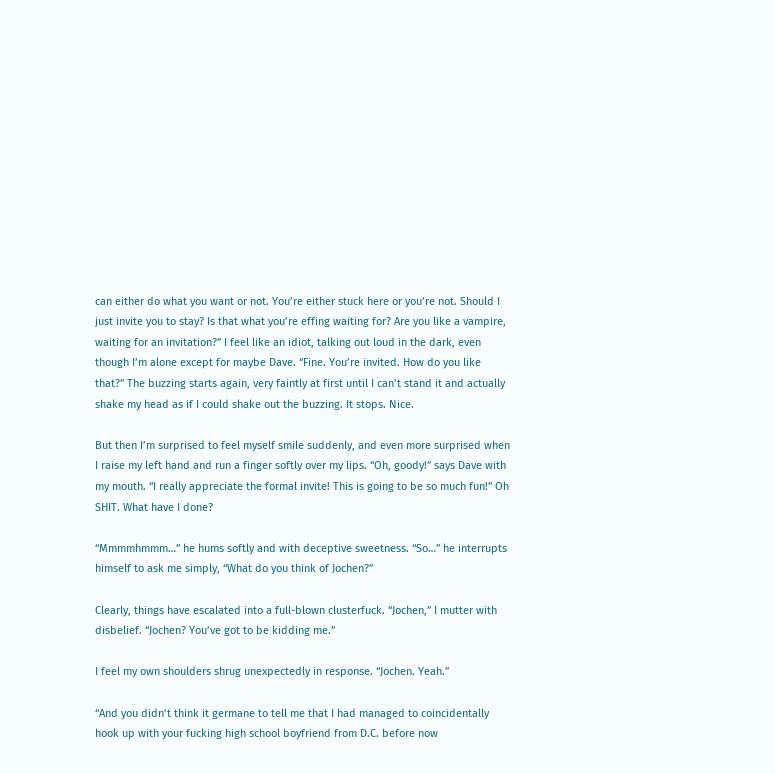can either do what you want or not. You’re either stuck here or you’re not. Should I just invite you to stay? Is that what you’re effing waiting for? Are you like a vampire, waiting for an invitation?” I feel like an idiot, talking out loud in the dark, even though I’m alone except for maybe Dave. “Fine. You’re invited. How do you like that?” The buzzing starts again, very faintly at first until I can’t stand it and actually shake my head as if I could shake out the buzzing. It stops. Nice.

But then I’m surprised to feel myself smile suddenly, and even more surprised when I raise my left hand and run a finger softly over my lips. “Oh, goody!” says Dave with my mouth. “I really appreciate the formal invite! This is going to be so much fun!” Oh SHIT. What have I done?

“Mmmmhmmm…” he hums softly and with deceptive sweetness. “So…” he interrupts himself to ask me simply, “What do you think of Jochen?”

Clearly, things have escalated into a full-blown clusterfuck. “Jochen,” I mutter with disbelief. “Jochen? You’ve got to be kidding me.”

I feel my own shoulders shrug unexpectedly in response. “Jochen. Yeah.”

“And you didn’t think it germane to tell me that I had managed to coincidentally hook up with your fucking high school boyfriend from D.C. before now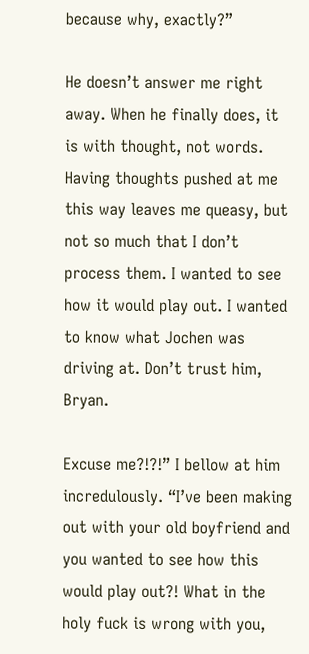because why, exactly?”

He doesn’t answer me right away. When he finally does, it is with thought, not words. Having thoughts pushed at me this way leaves me queasy, but not so much that I don’t process them. I wanted to see how it would play out. I wanted to know what Jochen was driving at. Don’t trust him, Bryan.

Excuse me?!?!” I bellow at him incredulously. “I’ve been making out with your old boyfriend and you wanted to see how this would play out?! What in the holy fuck is wrong with you,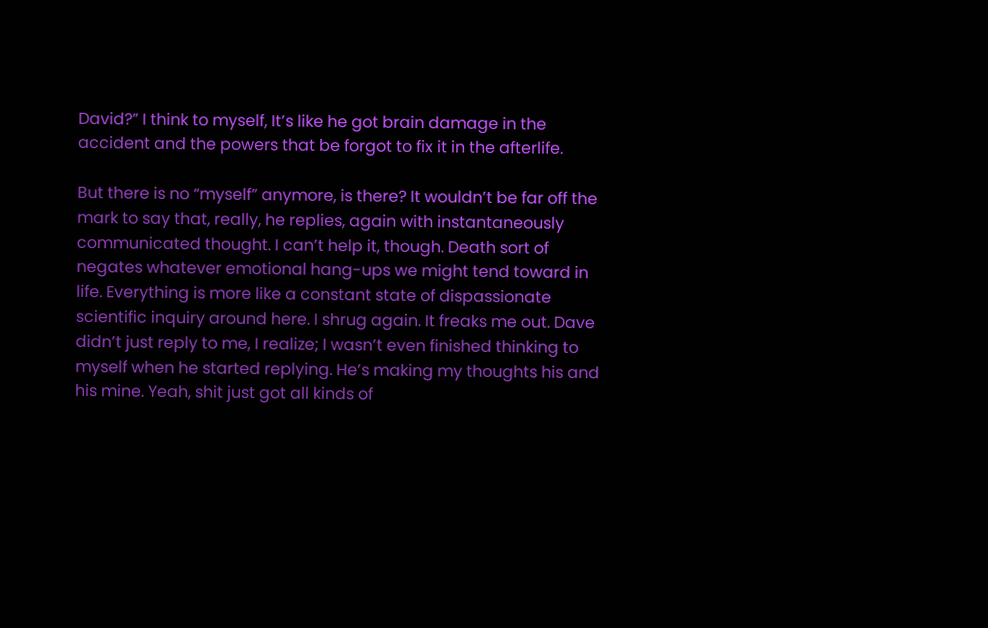David?” I think to myself, It’s like he got brain damage in the accident and the powers that be forgot to fix it in the afterlife.

But there is no “myself” anymore, is there? It wouldn’t be far off the mark to say that, really, he replies, again with instantaneously communicated thought. I can’t help it, though. Death sort of negates whatever emotional hang-ups we might tend toward in life. Everything is more like a constant state of dispassionate scientific inquiry around here. I shrug again. It freaks me out. Dave didn’t just reply to me, I realize; I wasn’t even finished thinking to myself when he started replying. He’s making my thoughts his and his mine. Yeah, shit just got all kinds of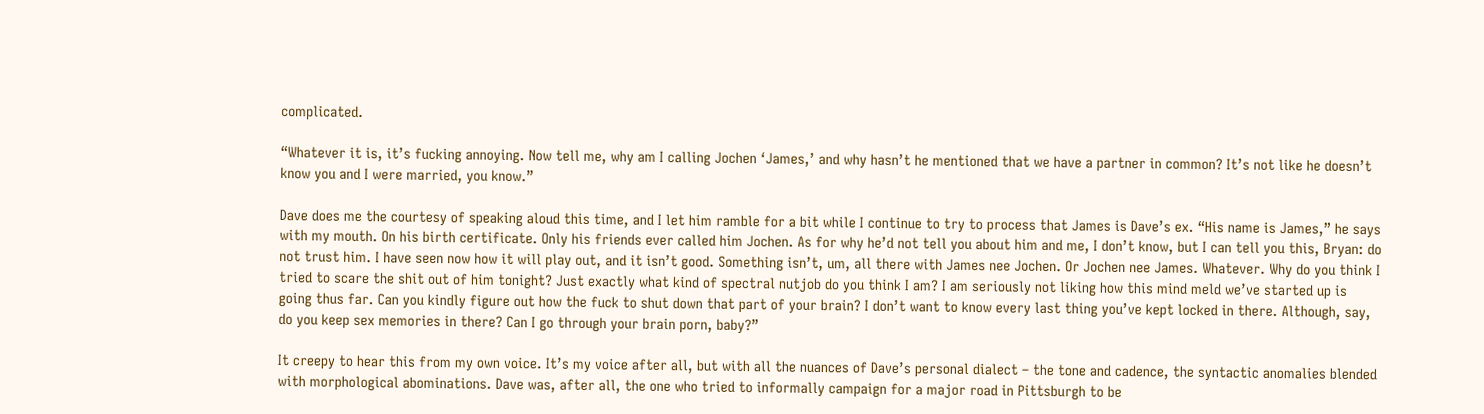complicated.

“Whatever it is, it’s fucking annoying. Now tell me, why am I calling Jochen ‘James,’ and why hasn’t he mentioned that we have a partner in common? It’s not like he doesn’t know you and I were married, you know.”

Dave does me the courtesy of speaking aloud this time, and I let him ramble for a bit while I continue to try to process that James is Dave’s ex. “His name is James,” he says with my mouth. On his birth certificate. Only his friends ever called him Jochen. As for why he’d not tell you about him and me, I don’t know, but I can tell you this, Bryan: do not trust him. I have seen now how it will play out, and it isn’t good. Something isn’t, um, all there with James nee Jochen. Or Jochen nee James. Whatever. Why do you think I tried to scare the shit out of him tonight? Just exactly what kind of spectral nutjob do you think I am? I am seriously not liking how this mind meld we’ve started up is going thus far. Can you kindly figure out how the fuck to shut down that part of your brain? I don’t want to know every last thing you’ve kept locked in there. Although, say, do you keep sex memories in there? Can I go through your brain porn, baby?”

It creepy to hear this from my own voice. It’s my voice after all, but with all the nuances of Dave’s personal dialect – the tone and cadence, the syntactic anomalies blended with morphological abominations. Dave was, after all, the one who tried to informally campaign for a major road in Pittsburgh to be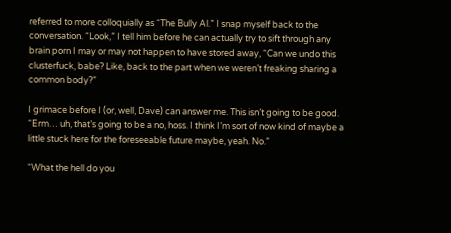referred to more colloquially as “The Bully Al.” I snap myself back to the conversation. “Look,” I tell him before he can actually try to sift through any brain porn I may or may not happen to have stored away, “Can we undo this clusterfuck, babe? Like, back to the part when we weren’t freaking sharing a common body?”

I grimace before I (or, well, Dave) can answer me. This isn’t going to be good. “Erm… uh, that’s going to be a no, hoss. I think I’m sort of now kind of maybe a little stuck here for the foreseeable future maybe, yeah. No.”

“What the hell do you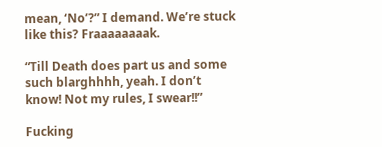mean, ‘No’?” I demand. We’re stuck like this? Fraaaaaaaak.

“Till Death does part us and some such blarghhhh, yeah. I don’t know! Not my rules, I swear!!”

Fucking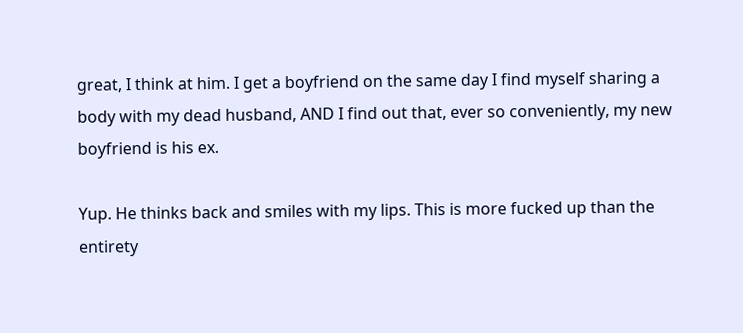great, I think at him. I get a boyfriend on the same day I find myself sharing a body with my dead husband, AND I find out that, ever so conveniently, my new boyfriend is his ex.

Yup. He thinks back and smiles with my lips. This is more fucked up than the entirety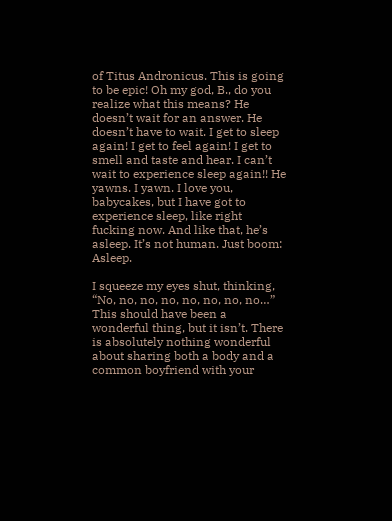of Titus Andronicus. This is going to be epic! Oh my god, B., do you realize what this means? He doesn’t wait for an answer. He doesn’t have to wait. I get to sleep again! I get to feel again! I get to smell and taste and hear. I can’t wait to experience sleep again!! He yawns. I yawn. I love you, babycakes, but I have got to experience sleep, like right fucking now. And like that, he’s asleep. It’s not human. Just boom: Asleep.

I squeeze my eyes shut, thinking, “No, no, no, no, no, no, no, no…” This should have been a wonderful thing, but it isn’t. There is absolutely nothing wonderful about sharing both a body and a common boyfriend with your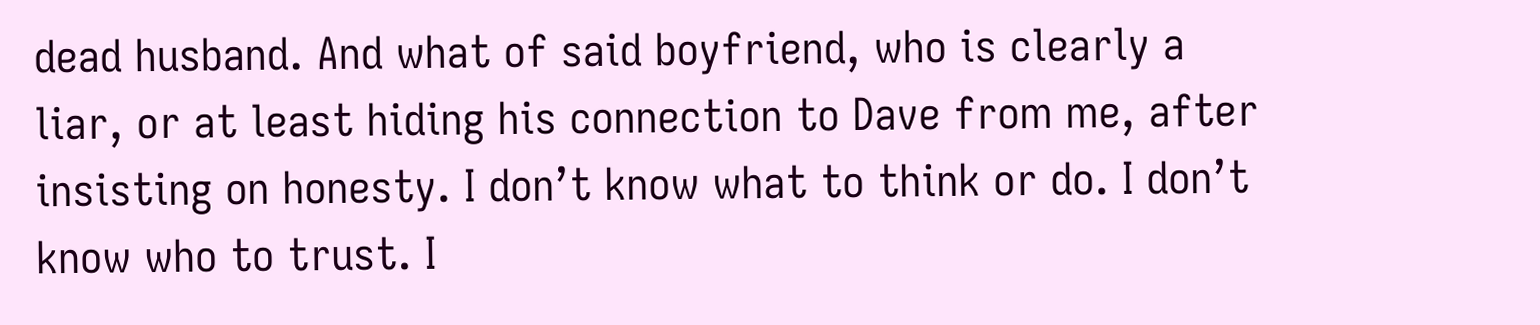dead husband. And what of said boyfriend, who is clearly a liar, or at least hiding his connection to Dave from me, after insisting on honesty. I don’t know what to think or do. I don’t know who to trust. I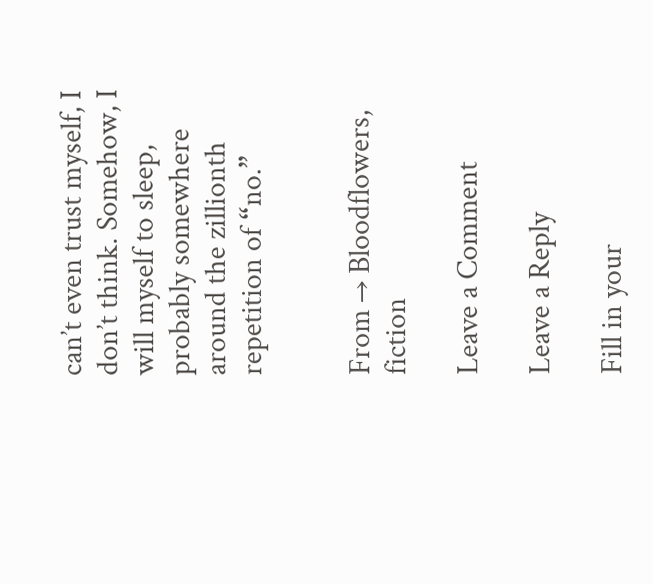can’t even trust myself, I don’t think. Somehow, I will myself to sleep, probably somewhere around the zillionth repetition of “no.”


From → Bloodflowers, fiction

Leave a Comment

Leave a Reply

Fill in your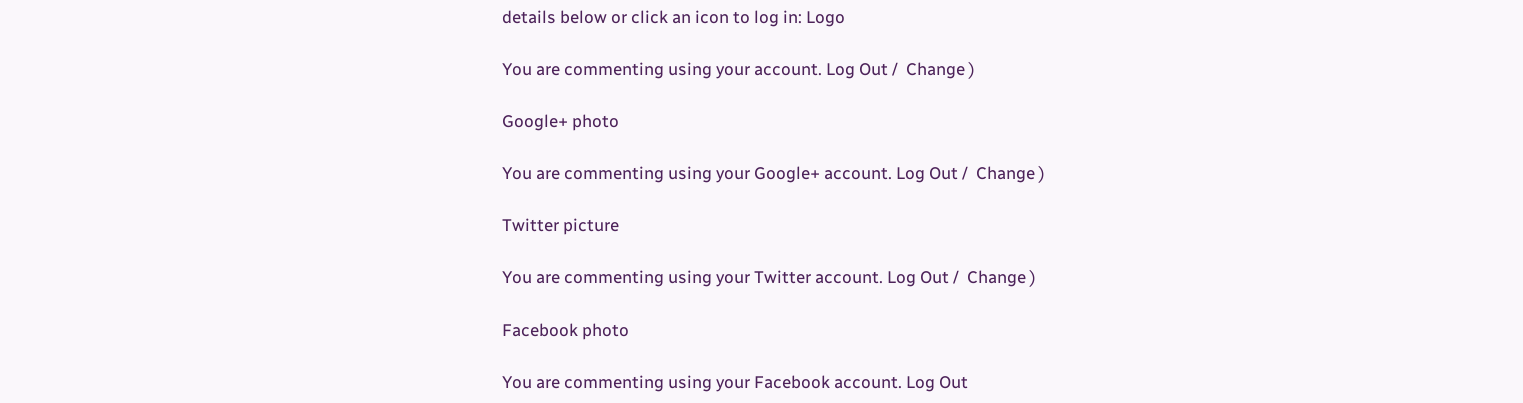details below or click an icon to log in: Logo

You are commenting using your account. Log Out /  Change )

Google+ photo

You are commenting using your Google+ account. Log Out /  Change )

Twitter picture

You are commenting using your Twitter account. Log Out /  Change )

Facebook photo

You are commenting using your Facebook account. Log Out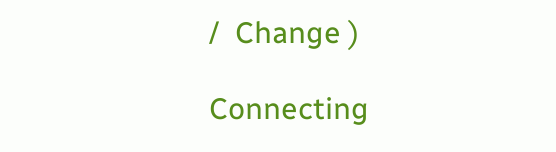/  Change )

Connecting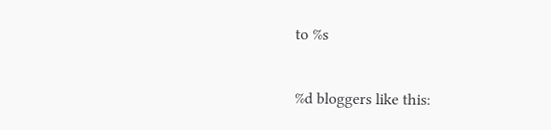to %s

%d bloggers like this: